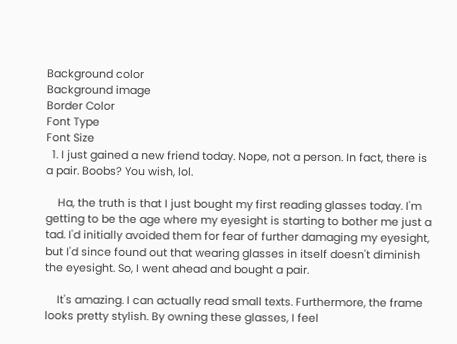Background color
Background image
Border Color
Font Type
Font Size
  1. I just gained a new friend today. Nope, not a person. In fact, there is a pair. Boobs? You wish, lol.

    Ha, the truth is that I just bought my first reading glasses today. I'm getting to be the age where my eyesight is starting to bother me just a tad. I'd initially avoided them for fear of further damaging my eyesight, but I'd since found out that wearing glasses in itself doesn't diminish the eyesight. So, I went ahead and bought a pair.

    It's amazing. I can actually read small texts. Furthermore, the frame looks pretty stylish. By owning these glasses, I feel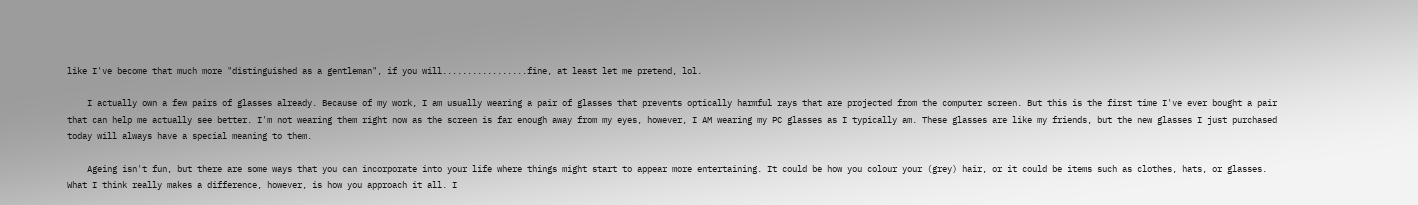like I've become that much more "distinguished as a gentleman", if you will.................fine, at least let me pretend, lol.

    I actually own a few pairs of glasses already. Because of my work, I am usually wearing a pair of glasses that prevents optically harmful rays that are projected from the computer screen. But this is the first time I've ever bought a pair that can help me actually see better. I'm not wearing them right now as the screen is far enough away from my eyes, however, I AM wearing my PC glasses as I typically am. These glasses are like my friends, but the new glasses I just purchased today will always have a special meaning to them.

    Ageing isn't fun, but there are some ways that you can incorporate into your life where things might start to appear more entertaining. It could be how you colour your (grey) hair, or it could be items such as clothes, hats, or glasses. What I think really makes a difference, however, is how you approach it all. I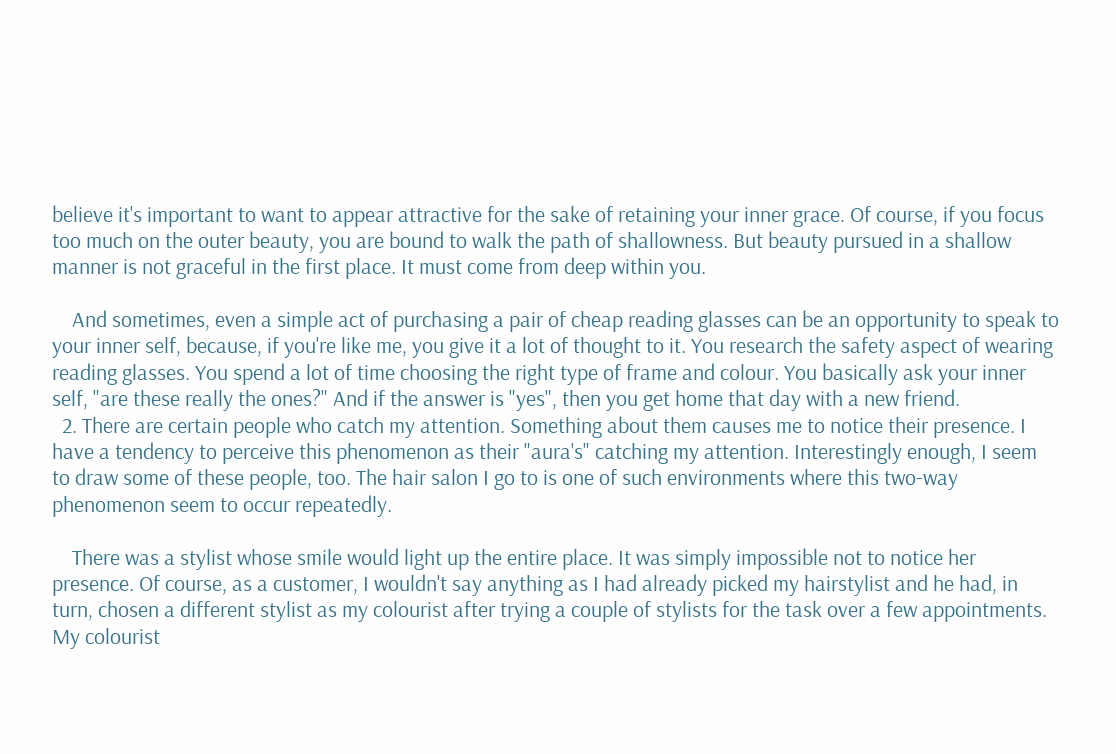believe it's important to want to appear attractive for the sake of retaining your inner grace. Of course, if you focus too much on the outer beauty, you are bound to walk the path of shallowness. But beauty pursued in a shallow manner is not graceful in the first place. It must come from deep within you.

    And sometimes, even a simple act of purchasing a pair of cheap reading glasses can be an opportunity to speak to your inner self, because, if you're like me, you give it a lot of thought to it. You research the safety aspect of wearing reading glasses. You spend a lot of time choosing the right type of frame and colour. You basically ask your inner self, "are these really the ones?" And if the answer is "yes", then you get home that day with a new friend.
  2. There are certain people who catch my attention. Something about them causes me to notice their presence. I have a tendency to perceive this phenomenon as their "aura's" catching my attention. Interestingly enough, I seem to draw some of these people, too. The hair salon I go to is one of such environments where this two-way phenomenon seem to occur repeatedly.

    There was a stylist whose smile would light up the entire place. It was simply impossible not to notice her presence. Of course, as a customer, I wouldn't say anything as I had already picked my hairstylist and he had, in turn, chosen a different stylist as my colourist after trying a couple of stylists for the task over a few appointments. My colourist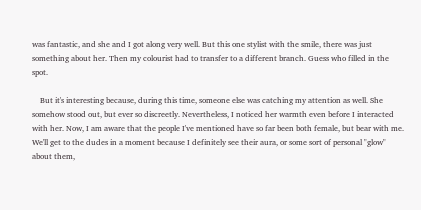was fantastic, and she and I got along very well. But this one stylist with the smile, there was just something about her. Then my colourist had to transfer to a different branch. Guess who filled in the spot.

    But it's interesting because, during this time, someone else was catching my attention as well. She somehow stood out, but ever so discreetly. Nevertheless, I noticed her warmth even before I interacted with her. Now, I am aware that the people I've mentioned have so far been both female, but bear with me. We'll get to the dudes in a moment because I definitely see their aura, or some sort of personal "glow" about them,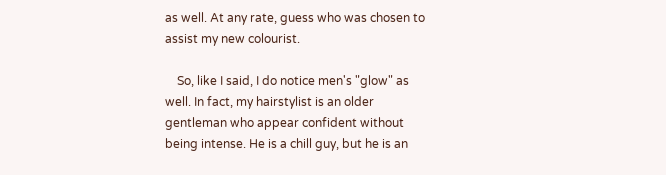as well. At any rate, guess who was chosen to assist my new colourist.

    So, like I said, I do notice men's "glow" as well. In fact, my hairstylist is an older gentleman who appear confident without being intense. He is a chill guy, but he is an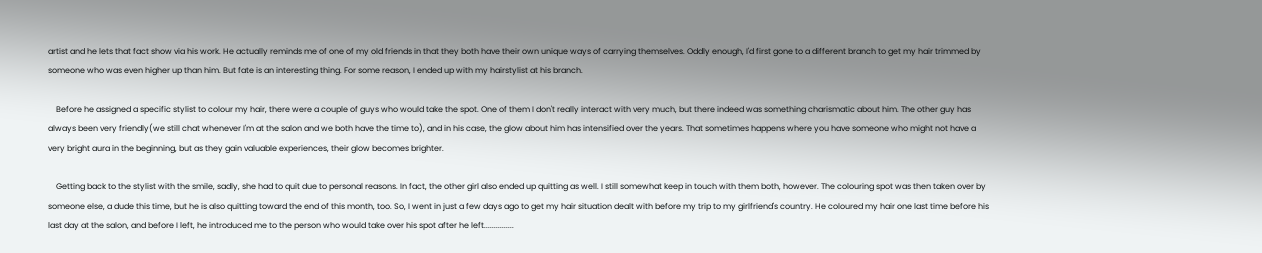artist and he lets that fact show via his work. He actually reminds me of one of my old friends in that they both have their own unique ways of carrying themselves. Oddly enough, I'd first gone to a different branch to get my hair trimmed by someone who was even higher up than him. But fate is an interesting thing. For some reason, I ended up with my hairstylist at his branch.

    Before he assigned a specific stylist to colour my hair, there were a couple of guys who would take the spot. One of them I don't really interact with very much, but there indeed was something charismatic about him. The other guy has always been very friendly(we still chat whenever I'm at the salon and we both have the time to), and in his case, the glow about him has intensified over the years. That sometimes happens where you have someone who might not have a very bright aura in the beginning, but as they gain valuable experiences, their glow becomes brighter.

    Getting back to the stylist with the smile, sadly, she had to quit due to personal reasons. In fact, the other girl also ended up quitting as well. I still somewhat keep in touch with them both, however. The colouring spot was then taken over by someone else, a dude this time, but he is also quitting toward the end of this month, too. So, I went in just a few days ago to get my hair situation dealt with before my trip to my girlfriend's country. He coloured my hair one last time before his last day at the salon, and before I left, he introduced me to the person who would take over his spot after he left...............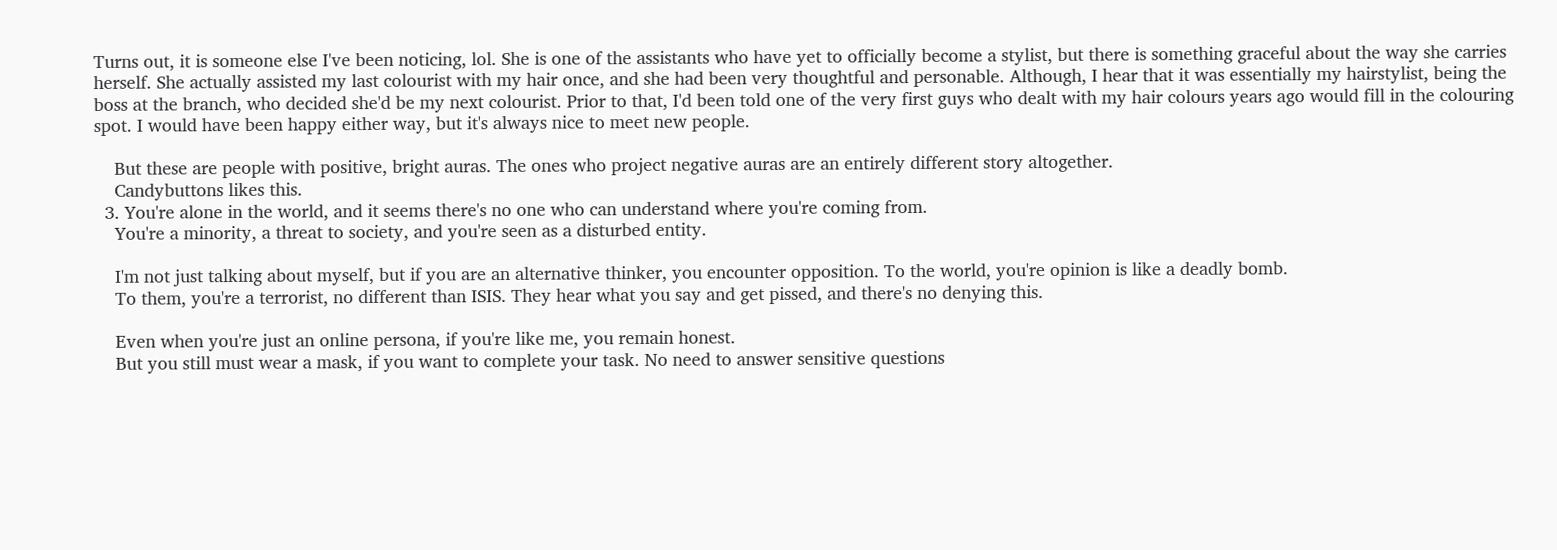Turns out, it is someone else I've been noticing, lol. She is one of the assistants who have yet to officially become a stylist, but there is something graceful about the way she carries herself. She actually assisted my last colourist with my hair once, and she had been very thoughtful and personable. Although, I hear that it was essentially my hairstylist, being the boss at the branch, who decided she'd be my next colourist. Prior to that, I'd been told one of the very first guys who dealt with my hair colours years ago would fill in the colouring spot. I would have been happy either way, but it's always nice to meet new people.

    But these are people with positive, bright auras. The ones who project negative auras are an entirely different story altogether.
    Candybuttons likes this.
  3. You're alone in the world, and it seems there's no one who can understand where you're coming from.
    You're a minority, a threat to society, and you're seen as a disturbed entity.

    I'm not just talking about myself, but if you are an alternative thinker, you encounter opposition. To the world, you're opinion is like a deadly bomb.
    To them, you're a terrorist, no different than ISIS. They hear what you say and get pissed, and there's no denying this.

    Even when you're just an online persona, if you're like me, you remain honest.
    But you still must wear a mask, if you want to complete your task. No need to answer sensitive questions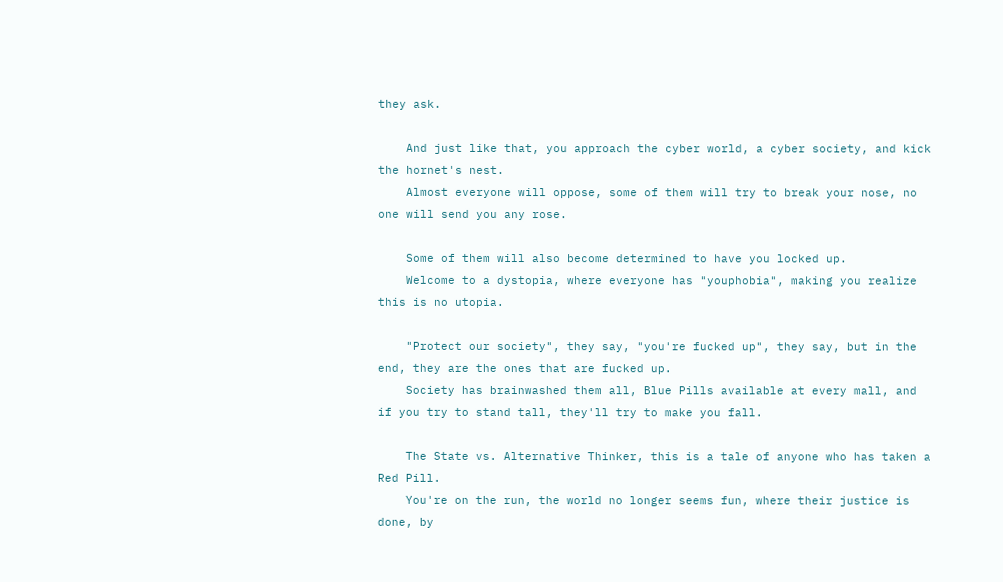they ask.

    And just like that, you approach the cyber world, a cyber society, and kick the hornet's nest.
    Almost everyone will oppose, some of them will try to break your nose, no one will send you any rose.

    Some of them will also become determined to have you locked up.
    Welcome to a dystopia, where everyone has "youphobia", making you realize this is no utopia.

    "Protect our society", they say, "you're fucked up", they say, but in the end, they are the ones that are fucked up.
    Society has brainwashed them all, Blue Pills available at every mall, and if you try to stand tall, they'll try to make you fall.

    The State vs. Alternative Thinker, this is a tale of anyone who has taken a Red Pill.
    You're on the run, the world no longer seems fun, where their justice is done, by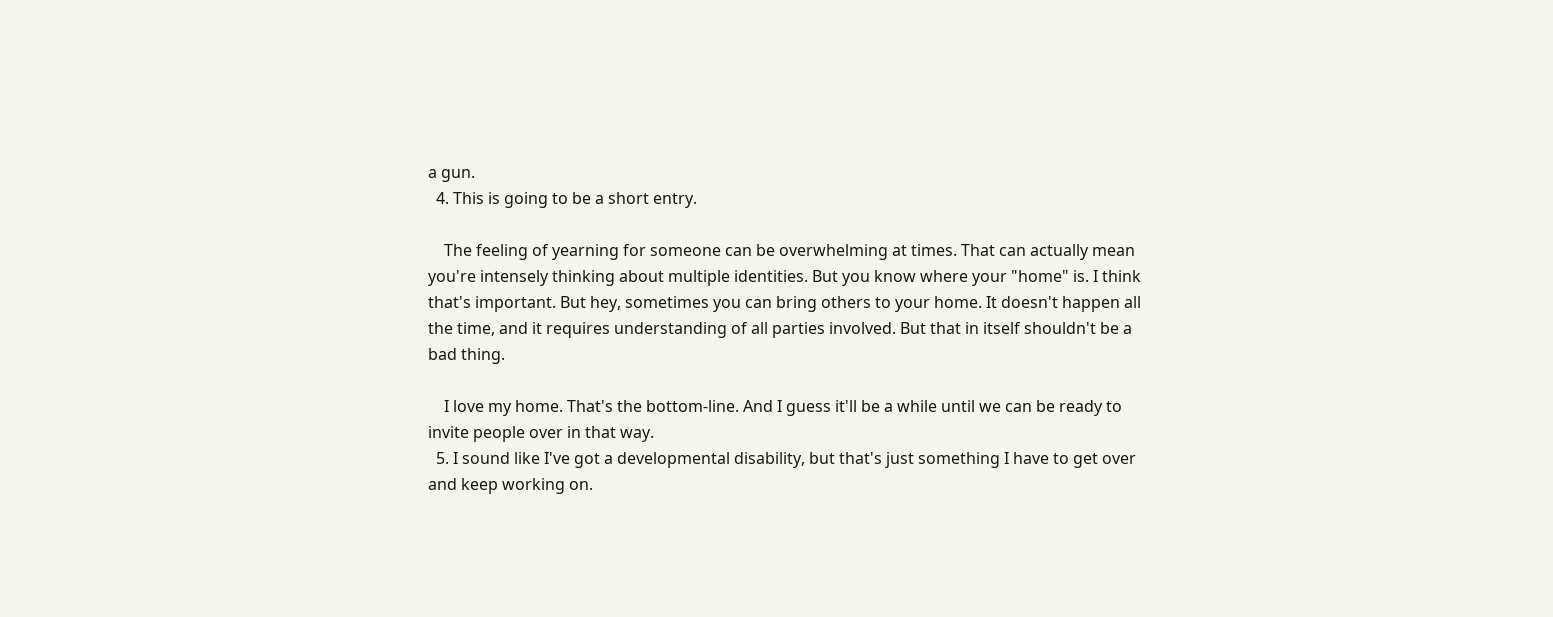a gun.
  4. This is going to be a short entry.

    The feeling of yearning for someone can be overwhelming at times. That can actually mean you're intensely thinking about multiple identities. But you know where your "home" is. I think that's important. But hey, sometimes you can bring others to your home. It doesn't happen all the time, and it requires understanding of all parties involved. But that in itself shouldn't be a bad thing.

    I love my home. That's the bottom-line. And I guess it'll be a while until we can be ready to invite people over in that way.
  5. I sound like I've got a developmental disability, but that's just something I have to get over and keep working on.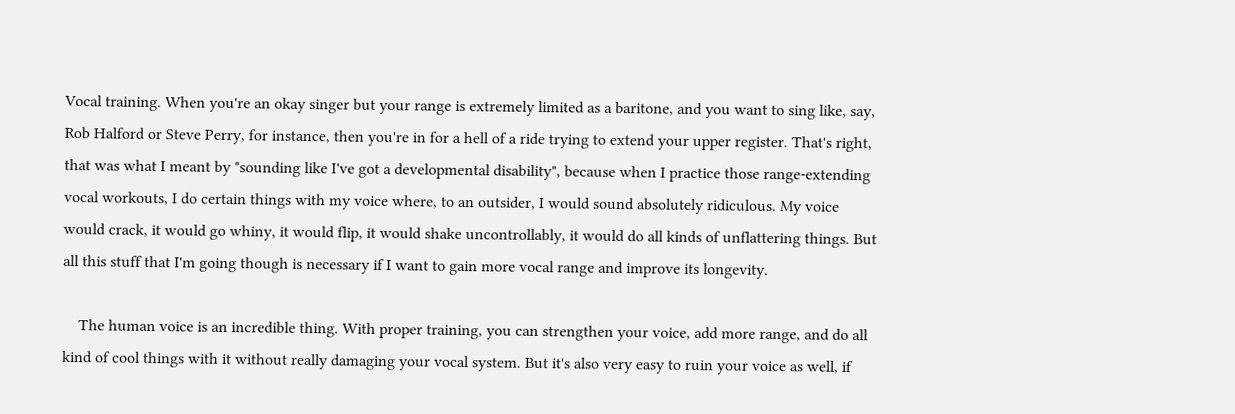Vocal training. When you're an okay singer but your range is extremely limited as a baritone, and you want to sing like, say, Rob Halford or Steve Perry, for instance, then you're in for a hell of a ride trying to extend your upper register. That's right, that was what I meant by "sounding like I've got a developmental disability", because when I practice those range-extending vocal workouts, I do certain things with my voice where, to an outsider, I would sound absolutely ridiculous. My voice would crack, it would go whiny, it would flip, it would shake uncontrollably, it would do all kinds of unflattering things. But all this stuff that I'm going though is necessary if I want to gain more vocal range and improve its longevity.

    The human voice is an incredible thing. With proper training, you can strengthen your voice, add more range, and do all kind of cool things with it without really damaging your vocal system. But it's also very easy to ruin your voice as well, if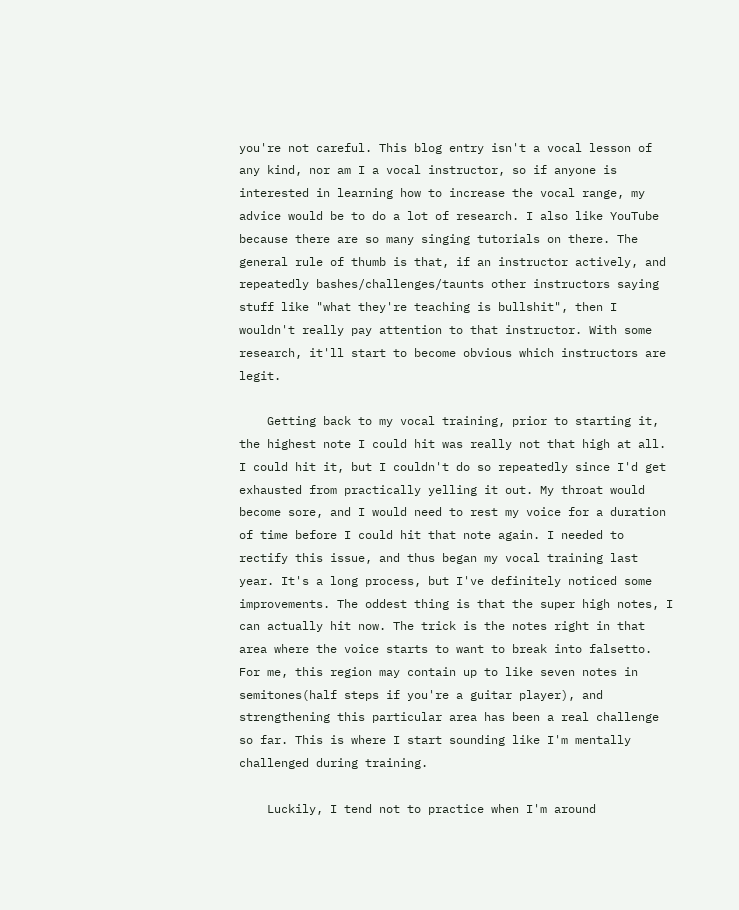you're not careful. This blog entry isn't a vocal lesson of any kind, nor am I a vocal instructor, so if anyone is interested in learning how to increase the vocal range, my advice would be to do a lot of research. I also like YouTube because there are so many singing tutorials on there. The general rule of thumb is that, if an instructor actively, and repeatedly bashes/challenges/taunts other instructors saying stuff like "what they're teaching is bullshit", then I wouldn't really pay attention to that instructor. With some research, it'll start to become obvious which instructors are legit.

    Getting back to my vocal training, prior to starting it, the highest note I could hit was really not that high at all. I could hit it, but I couldn't do so repeatedly since I'd get exhausted from practically yelling it out. My throat would become sore, and I would need to rest my voice for a duration of time before I could hit that note again. I needed to rectify this issue, and thus began my vocal training last year. It's a long process, but I've definitely noticed some improvements. The oddest thing is that the super high notes, I can actually hit now. The trick is the notes right in that area where the voice starts to want to break into falsetto. For me, this region may contain up to like seven notes in semitones(half steps if you're a guitar player), and strengthening this particular area has been a real challenge so far. This is where I start sounding like I'm mentally challenged during training.

    Luckily, I tend not to practice when I'm around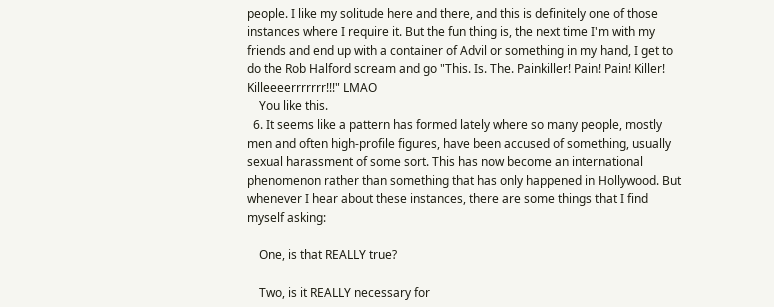people. I like my solitude here and there, and this is definitely one of those instances where I require it. But the fun thing is, the next time I'm with my friends and end up with a container of Advil or something in my hand, I get to do the Rob Halford scream and go "This. Is. The. Painkiller! Pain! Pain! Killer! Killeeeerrrrrrr!!!" LMAO
    You like this.
  6. It seems like a pattern has formed lately where so many people, mostly men and often high-profile figures, have been accused of something, usually sexual harassment of some sort. This has now become an international phenomenon rather than something that has only happened in Hollywood. But whenever I hear about these instances, there are some things that I find myself asking:

    One, is that REALLY true?

    Two, is it REALLY necessary for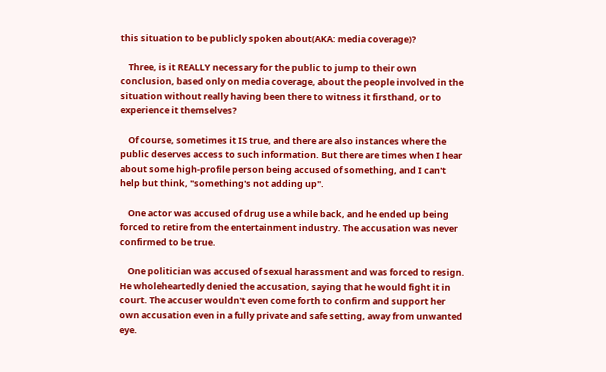this situation to be publicly spoken about(AKA: media coverage)?

    Three, is it REALLY necessary for the public to jump to their own conclusion, based only on media coverage, about the people involved in the situation without really having been there to witness it firsthand, or to experience it themselves?

    Of course, sometimes it IS true, and there are also instances where the public deserves access to such information. But there are times when I hear about some high-profile person being accused of something, and I can't help but think, "something's not adding up".

    One actor was accused of drug use a while back, and he ended up being forced to retire from the entertainment industry. The accusation was never confirmed to be true.

    One politician was accused of sexual harassment and was forced to resign. He wholeheartedly denied the accusation, saying that he would fight it in court. The accuser wouldn't even come forth to confirm and support her own accusation even in a fully private and safe setting, away from unwanted eye.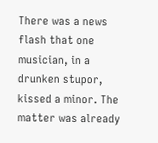There was a news flash that one musician, in a drunken stupor, kissed a minor. The matter was already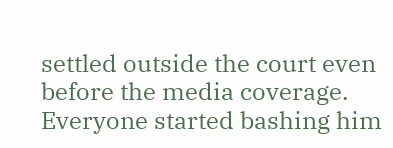settled outside the court even before the media coverage. Everyone started bashing him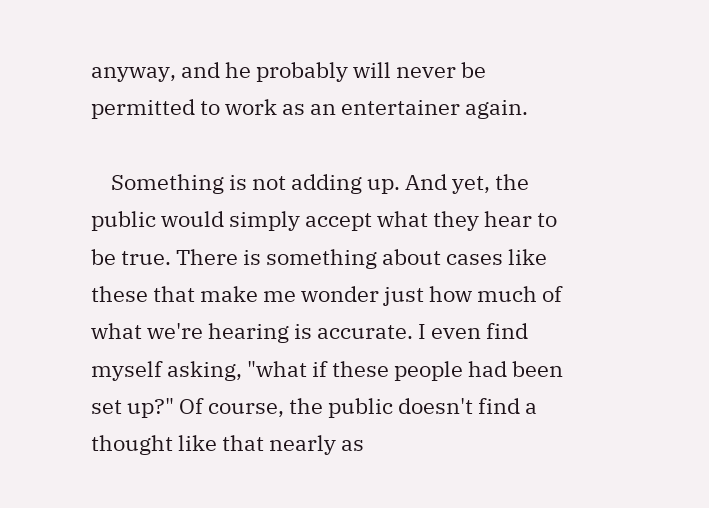anyway, and he probably will never be permitted to work as an entertainer again.

    Something is not adding up. And yet, the public would simply accept what they hear to be true. There is something about cases like these that make me wonder just how much of what we're hearing is accurate. I even find myself asking, "what if these people had been set up?" Of course, the public doesn't find a thought like that nearly as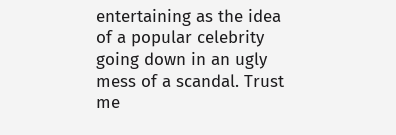entertaining as the idea of a popular celebrity going down in an ugly mess of a scandal. Trust me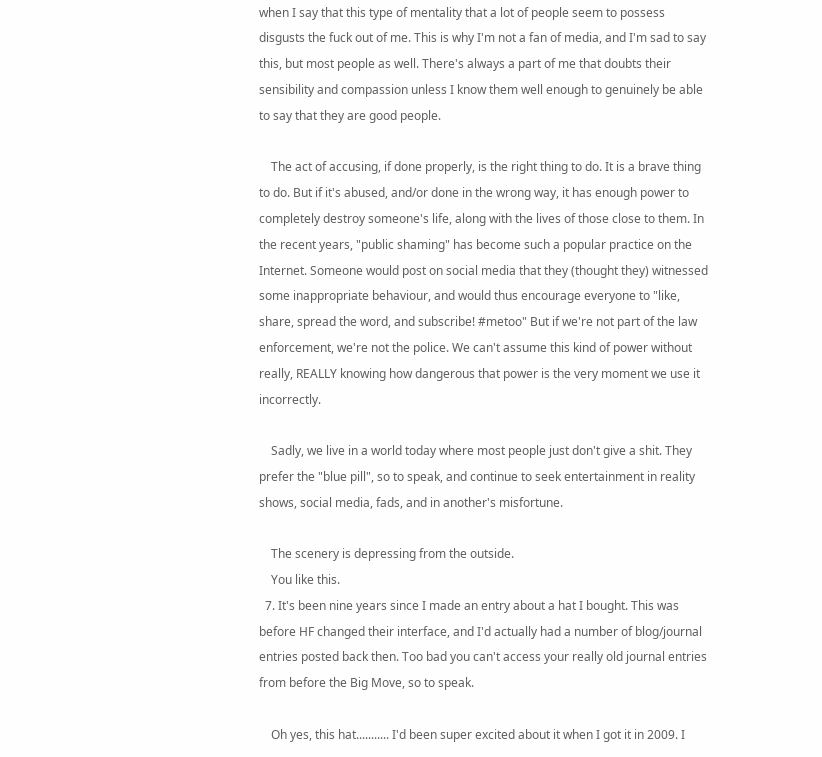when I say that this type of mentality that a lot of people seem to possess disgusts the fuck out of me. This is why I'm not a fan of media, and I'm sad to say this, but most people as well. There's always a part of me that doubts their sensibility and compassion unless I know them well enough to genuinely be able to say that they are good people.

    The act of accusing, if done properly, is the right thing to do. It is a brave thing to do. But if it's abused, and/or done in the wrong way, it has enough power to completely destroy someone's life, along with the lives of those close to them. In the recent years, "public shaming" has become such a popular practice on the Internet. Someone would post on social media that they (thought they) witnessed some inappropriate behaviour, and would thus encourage everyone to "like, share, spread the word, and subscribe! #metoo" But if we're not part of the law enforcement, we're not the police. We can't assume this kind of power without really, REALLY knowing how dangerous that power is the very moment we use it incorrectly.

    Sadly, we live in a world today where most people just don't give a shit. They prefer the "blue pill", so to speak, and continue to seek entertainment in reality shows, social media, fads, and in another's misfortune.

    The scenery is depressing from the outside.
    You like this.
  7. It's been nine years since I made an entry about a hat I bought. This was before HF changed their interface, and I'd actually had a number of blog/journal entries posted back then. Too bad you can't access your really old journal entries from before the Big Move, so to speak.

    Oh yes, this hat........... I'd been super excited about it when I got it in 2009. I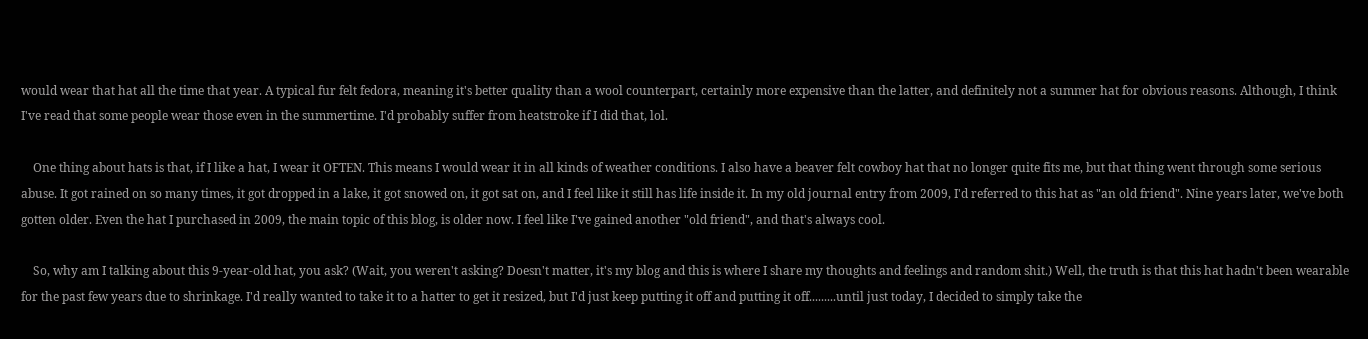would wear that hat all the time that year. A typical fur felt fedora, meaning it's better quality than a wool counterpart, certainly more expensive than the latter, and definitely not a summer hat for obvious reasons. Although, I think I've read that some people wear those even in the summertime. I'd probably suffer from heatstroke if I did that, lol.

    One thing about hats is that, if I like a hat, I wear it OFTEN. This means I would wear it in all kinds of weather conditions. I also have a beaver felt cowboy hat that no longer quite fits me, but that thing went through some serious abuse. It got rained on so many times, it got dropped in a lake, it got snowed on, it got sat on, and I feel like it still has life inside it. In my old journal entry from 2009, I'd referred to this hat as "an old friend". Nine years later, we've both gotten older. Even the hat I purchased in 2009, the main topic of this blog, is older now. I feel like I've gained another "old friend", and that's always cool.

    So, why am I talking about this 9-year-old hat, you ask? (Wait, you weren't asking? Doesn't matter, it's my blog and this is where I share my thoughts and feelings and random shit.) Well, the truth is that this hat hadn't been wearable for the past few years due to shrinkage. I'd really wanted to take it to a hatter to get it resized, but I'd just keep putting it off and putting it off.........until just today, I decided to simply take the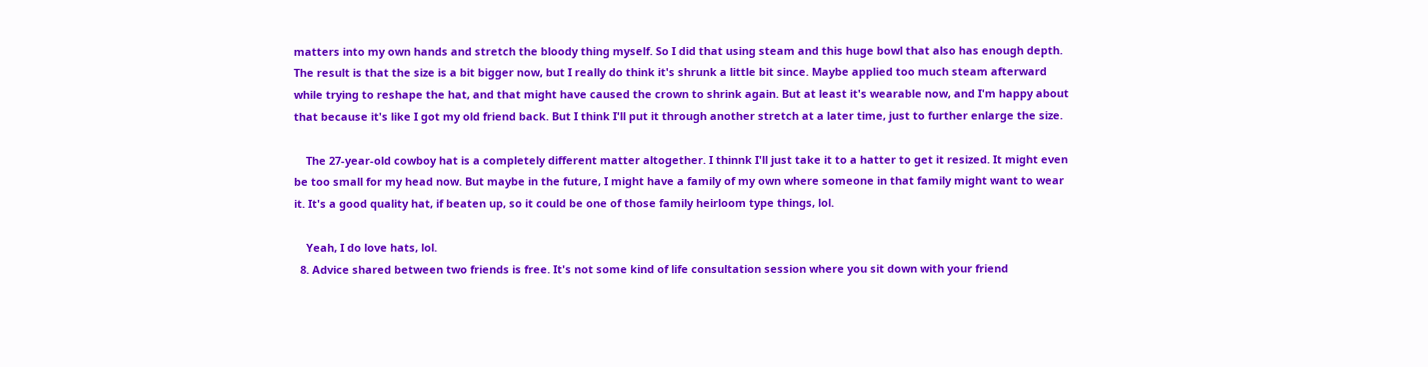matters into my own hands and stretch the bloody thing myself. So I did that using steam and this huge bowl that also has enough depth. The result is that the size is a bit bigger now, but I really do think it's shrunk a little bit since. Maybe applied too much steam afterward while trying to reshape the hat, and that might have caused the crown to shrink again. But at least it's wearable now, and I'm happy about that because it's like I got my old friend back. But I think I'll put it through another stretch at a later time, just to further enlarge the size.

    The 27-year-old cowboy hat is a completely different matter altogether. I thinnk I'll just take it to a hatter to get it resized. It might even be too small for my head now. But maybe in the future, I might have a family of my own where someone in that family might want to wear it. It's a good quality hat, if beaten up, so it could be one of those family heirloom type things, lol.

    Yeah, I do love hats, lol.
  8. Advice shared between two friends is free. It's not some kind of life consultation session where you sit down with your friend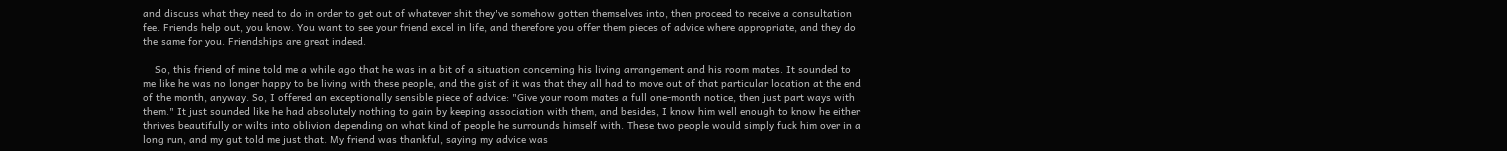and discuss what they need to do in order to get out of whatever shit they've somehow gotten themselves into, then proceed to receive a consultation fee. Friends help out, you know. You want to see your friend excel in life, and therefore you offer them pieces of advice where appropriate, and they do the same for you. Friendships are great indeed.

    So, this friend of mine told me a while ago that he was in a bit of a situation concerning his living arrangement and his room mates. It sounded to me like he was no longer happy to be living with these people, and the gist of it was that they all had to move out of that particular location at the end of the month, anyway. So, I offered an exceptionally sensible piece of advice: "Give your room mates a full one-month notice, then just part ways with them." It just sounded like he had absolutely nothing to gain by keeping association with them, and besides, I know him well enough to know he either thrives beautifully or wilts into oblivion depending on what kind of people he surrounds himself with. These two people would simply fuck him over in a long run, and my gut told me just that. My friend was thankful, saying my advice was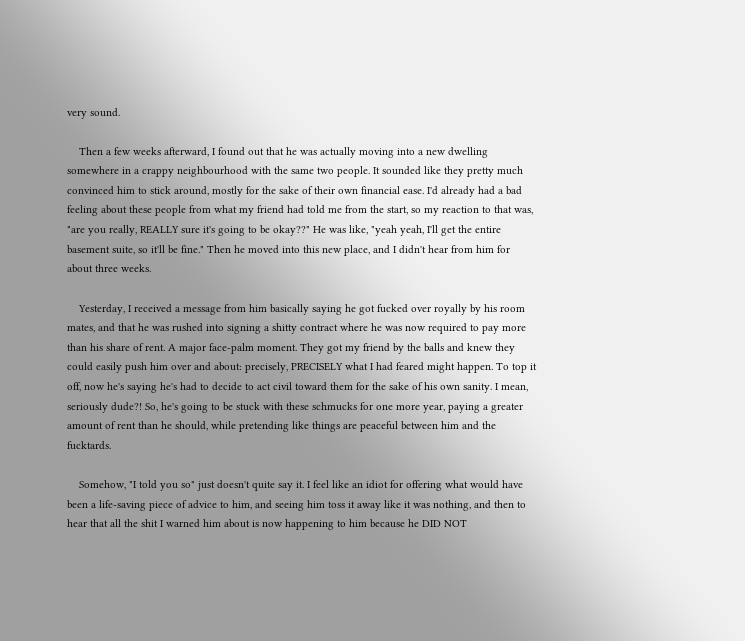very sound.

    Then a few weeks afterward, I found out that he was actually moving into a new dwelling somewhere in a crappy neighbourhood with the same two people. It sounded like they pretty much convinced him to stick around, mostly for the sake of their own financial ease. I'd already had a bad feeling about these people from what my friend had told me from the start, so my reaction to that was, "are you really, REALLY sure it's going to be okay??" He was like, "yeah yeah, I'll get the entire basement suite, so it'll be fine." Then he moved into this new place, and I didn't hear from him for about three weeks.

    Yesterday, I received a message from him basically saying he got fucked over royally by his room mates, and that he was rushed into signing a shitty contract where he was now required to pay more than his share of rent. A major face-palm moment. They got my friend by the balls and knew they could easily push him over and about: precisely, PRECISELY what I had feared might happen. To top it off, now he's saying he's had to decide to act civil toward them for the sake of his own sanity. I mean, seriously dude?! So, he's going to be stuck with these schmucks for one more year, paying a greater amount of rent than he should, while pretending like things are peaceful between him and the fucktards.

    Somehow, "I told you so" just doesn't quite say it. I feel like an idiot for offering what would have been a life-saving piece of advice to him, and seeing him toss it away like it was nothing, and then to hear that all the shit I warned him about is now happening to him because he DID NOT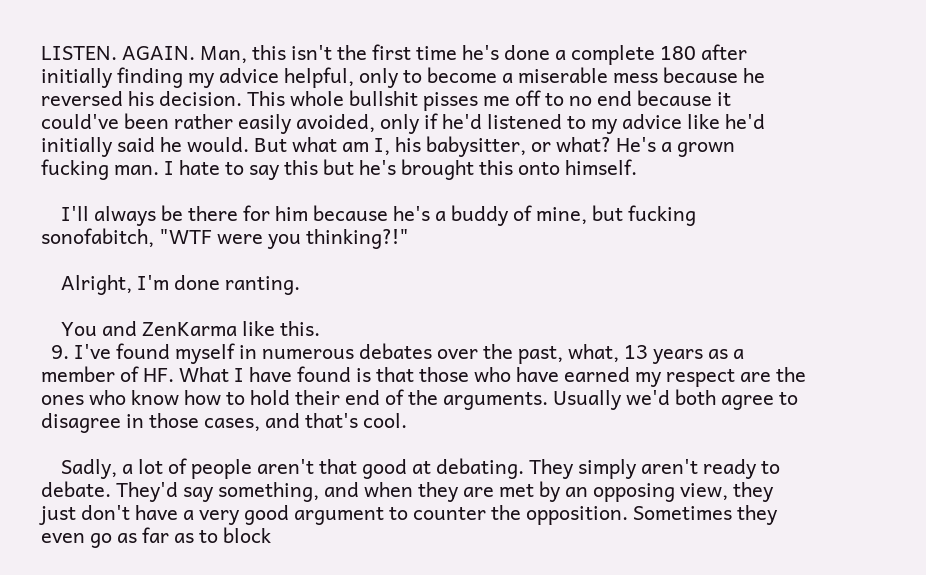LISTEN. AGAIN. Man, this isn't the first time he's done a complete 180 after initially finding my advice helpful, only to become a miserable mess because he reversed his decision. This whole bullshit pisses me off to no end because it could've been rather easily avoided, only if he'd listened to my advice like he'd initially said he would. But what am I, his babysitter, or what? He's a grown fucking man. I hate to say this but he's brought this onto himself.

    I'll always be there for him because he's a buddy of mine, but fucking sonofabitch, "WTF were you thinking?!"

    Alright, I'm done ranting.

    You and ZenKarma like this.
  9. I've found myself in numerous debates over the past, what, 13 years as a member of HF. What I have found is that those who have earned my respect are the ones who know how to hold their end of the arguments. Usually we'd both agree to disagree in those cases, and that's cool.

    Sadly, a lot of people aren't that good at debating. They simply aren't ready to debate. They'd say something, and when they are met by an opposing view, they just don't have a very good argument to counter the opposition. Sometimes they even go as far as to block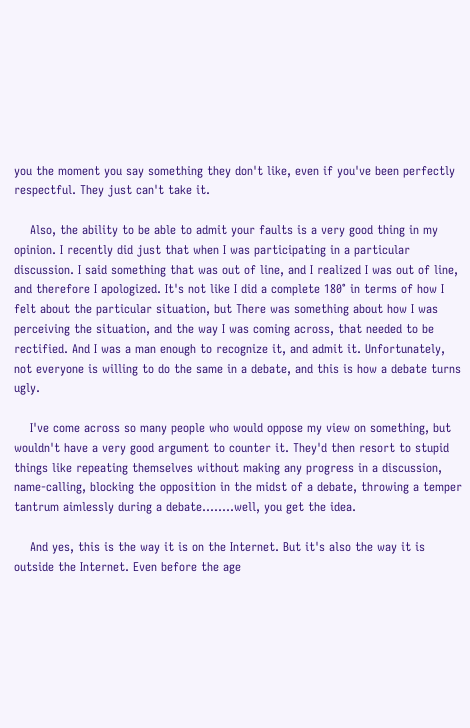you the moment you say something they don't like, even if you've been perfectly respectful. They just can't take it.

    Also, the ability to be able to admit your faults is a very good thing in my opinion. I recently did just that when I was participating in a particular discussion. I said something that was out of line, and I realized I was out of line, and therefore I apologized. It's not like I did a complete 180° in terms of how I felt about the particular situation, but There was something about how I was perceiving the situation, and the way I was coming across, that needed to be rectified. And I was a man enough to recognize it, and admit it. Unfortunately, not everyone is willing to do the same in a debate, and this is how a debate turns ugly.

    I've come across so many people who would oppose my view on something, but wouldn't have a very good argument to counter it. They'd then resort to stupid things like repeating themselves without making any progress in a discussion, name-calling, blocking the opposition in the midst of a debate, throwing a temper tantrum aimlessly during a debate........well, you get the idea.

    And yes, this is the way it is on the Internet. But it's also the way it is outside the Internet. Even before the age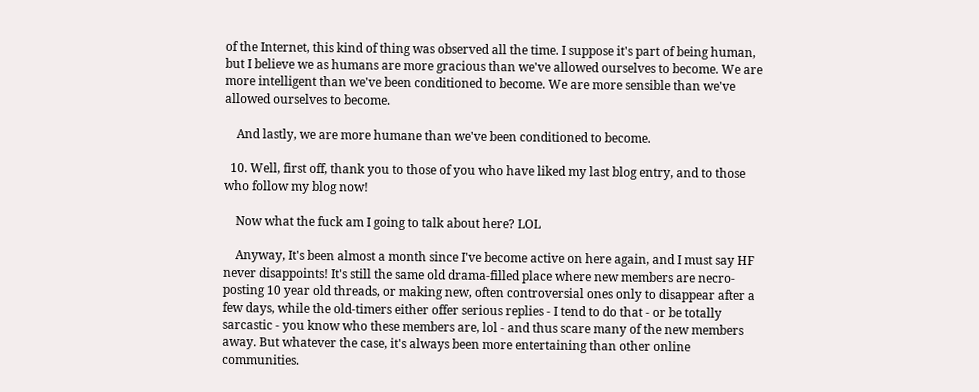of the Internet, this kind of thing was observed all the time. I suppose it's part of being human, but I believe we as humans are more gracious than we've allowed ourselves to become. We are more intelligent than we've been conditioned to become. We are more sensible than we've allowed ourselves to become.

    And lastly, we are more humane than we've been conditioned to become.

  10. Well, first off, thank you to those of you who have liked my last blog entry, and to those who follow my blog now!

    Now what the fuck am I going to talk about here? LOL

    Anyway, It's been almost a month since I've become active on here again, and I must say HF never disappoints! It's still the same old drama-filled place where new members are necro-posting 10 year old threads, or making new, often controversial ones only to disappear after a few days, while the old-timers either offer serious replies - I tend to do that - or be totally sarcastic - you know who these members are, lol - and thus scare many of the new members away. But whatever the case, it's always been more entertaining than other online communities.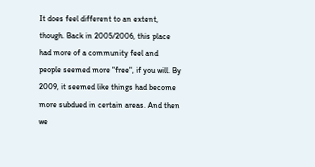It does feel different to an extent, though. Back in 2005/2006, this place had more of a community feel and people seemed more "free", if you will. By 2009, it seemed like things had become more subdued in certain areas. And then we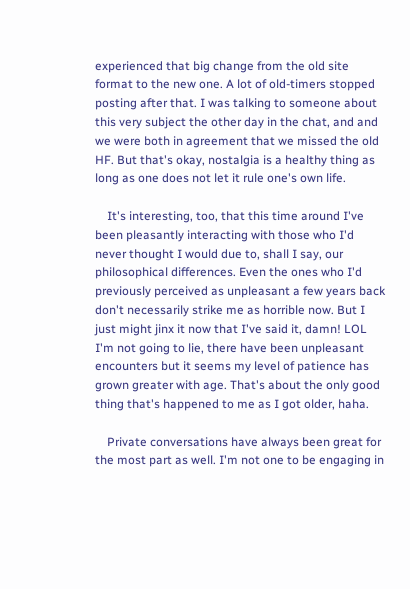experienced that big change from the old site format to the new one. A lot of old-timers stopped posting after that. I was talking to someone about this very subject the other day in the chat, and and we were both in agreement that we missed the old HF. But that's okay, nostalgia is a healthy thing as long as one does not let it rule one's own life.

    It's interesting, too, that this time around I've been pleasantly interacting with those who I'd never thought I would due to, shall I say, our philosophical differences. Even the ones who I'd previously perceived as unpleasant a few years back don't necessarily strike me as horrible now. But I just might jinx it now that I've said it, damn! LOL I'm not going to lie, there have been unpleasant encounters but it seems my level of patience has grown greater with age. That's about the only good thing that's happened to me as I got older, haha.

    Private conversations have always been great for the most part as well. I'm not one to be engaging in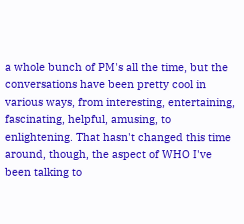a whole bunch of PM's all the time, but the conversations have been pretty cool in various ways, from interesting, entertaining, fascinating, helpful, amusing, to enlightening. That hasn't changed this time around, though, the aspect of WHO I've been talking to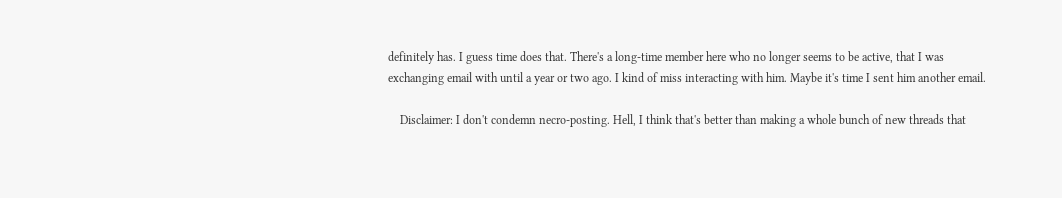definitely has. I guess time does that. There's a long-time member here who no longer seems to be active, that I was exchanging email with until a year or two ago. I kind of miss interacting with him. Maybe it's time I sent him another email.

    Disclaimer: I don't condemn necro-posting. Hell, I think that's better than making a whole bunch of new threads that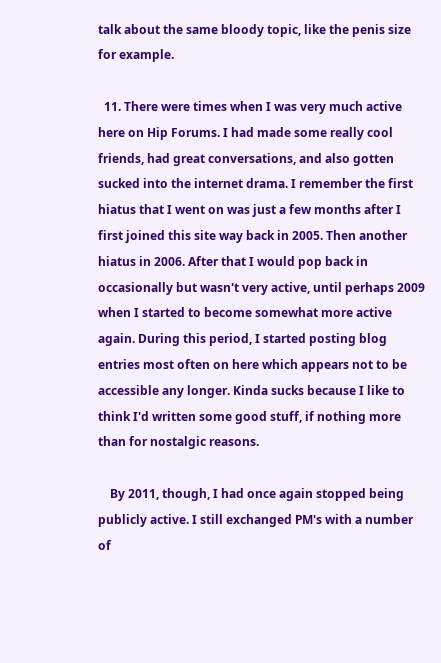talk about the same bloody topic, like the penis size for example.

  11. There were times when I was very much active here on Hip Forums. I had made some really cool friends, had great conversations, and also gotten sucked into the internet drama. I remember the first hiatus that I went on was just a few months after I first joined this site way back in 2005. Then another hiatus in 2006. After that I would pop back in occasionally but wasn't very active, until perhaps 2009 when I started to become somewhat more active again. During this period, I started posting blog entries most often on here which appears not to be accessible any longer. Kinda sucks because I like to think I'd written some good stuff, if nothing more than for nostalgic reasons.

    By 2011, though, I had once again stopped being publicly active. I still exchanged PM's with a number of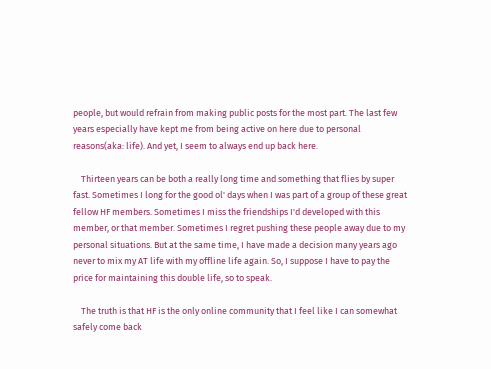people, but would refrain from making public posts for the most part. The last few years especially have kept me from being active on here due to personal reasons(aka: life). And yet, I seem to always end up back here.

    Thirteen years can be both a really long time and something that flies by super fast. Sometimes I long for the good ol' days when I was part of a group of these great fellow HF members. Sometimes I miss the friendships I'd developed with this member, or that member. Sometimes I regret pushing these people away due to my personal situations. But at the same time, I have made a decision many years ago never to mix my AT life with my offline life again. So, I suppose I have to pay the price for maintaining this double life, so to speak.

    The truth is that HF is the only online community that I feel like I can somewhat safely come back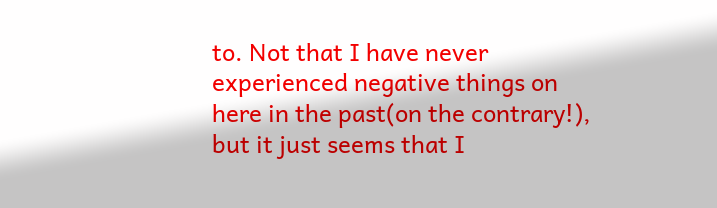to. Not that I have never experienced negative things on here in the past(on the contrary!), but it just seems that I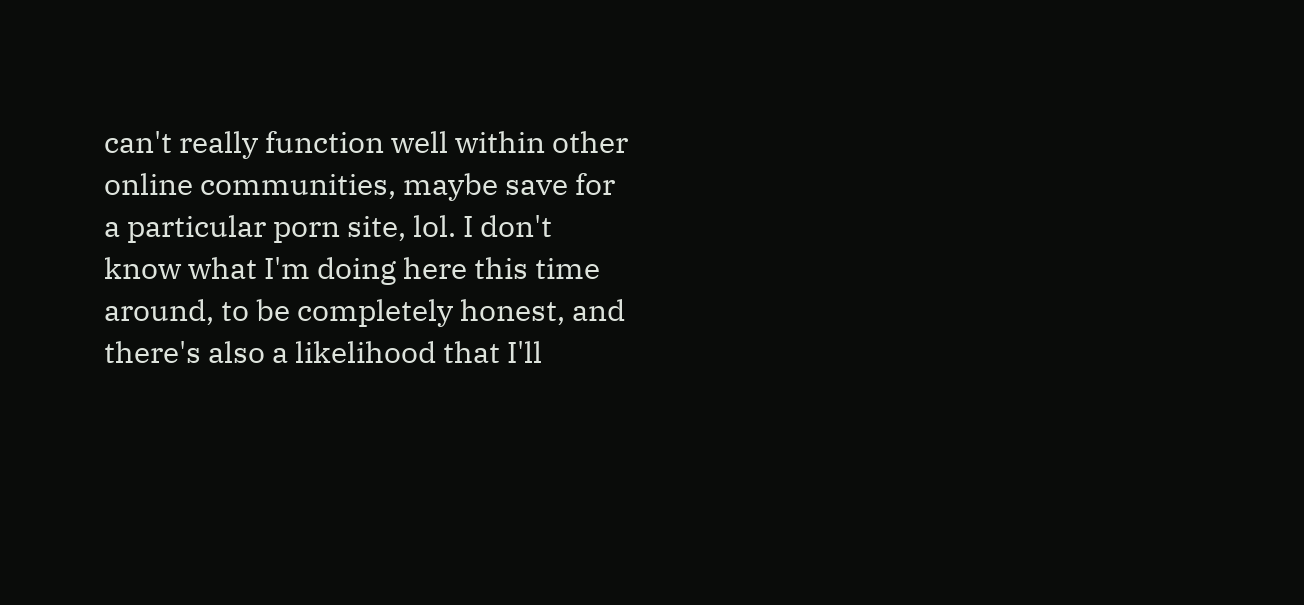can't really function well within other online communities, maybe save for a particular porn site, lol. I don't know what I'm doing here this time around, to be completely honest, and there's also a likelihood that I'll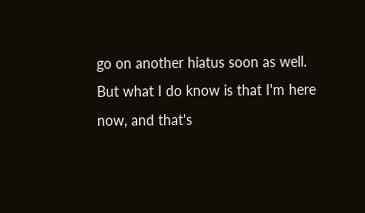go on another hiatus soon as well. But what I do know is that I'm here now, and that's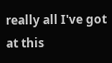really all I've got at this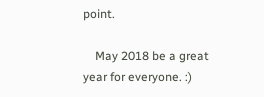point.

    May 2018 be a great year for everyone. :)